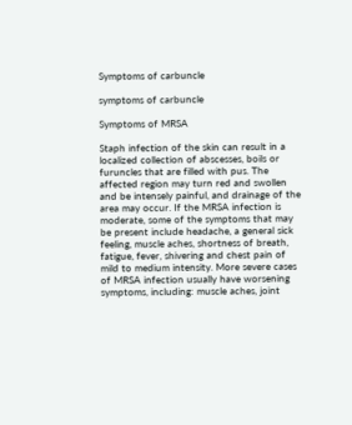Symptoms of carbuncle

symptoms of carbuncle

Symptoms of MRSA

Staph infection of the skin can result in a localized collection of abscesses, boils or furuncles that are filled with pus. The affected region may turn red and swollen and be intensely painful, and drainage of the area may occur. If the MRSA infection is moderate, some of the symptoms that may be present include headache, a general sick feeling, muscle aches, shortness of breath, fatigue, fever, shivering and chest pain of mild to medium intensity. More severe cases of MRSA infection usually have worsening symptoms, including: muscle aches, joint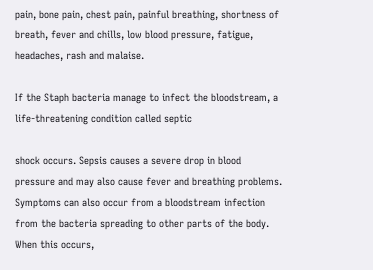pain, bone pain, chest pain, painful breathing, shortness of breath, fever and chills, low blood pressure, fatigue, headaches, rash and malaise.

If the Staph bacteria manage to infect the bloodstream, a life-threatening condition called septic

shock occurs. Sepsis causes a severe drop in blood pressure and may also cause fever and breathing problems. Symptoms can also occur from a bloodstream infection from the bacteria spreading to other parts of the body. When this occurs,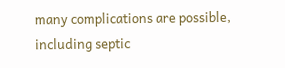many complications are possible, including septic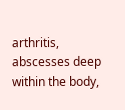arthritis, abscesses deep within the body,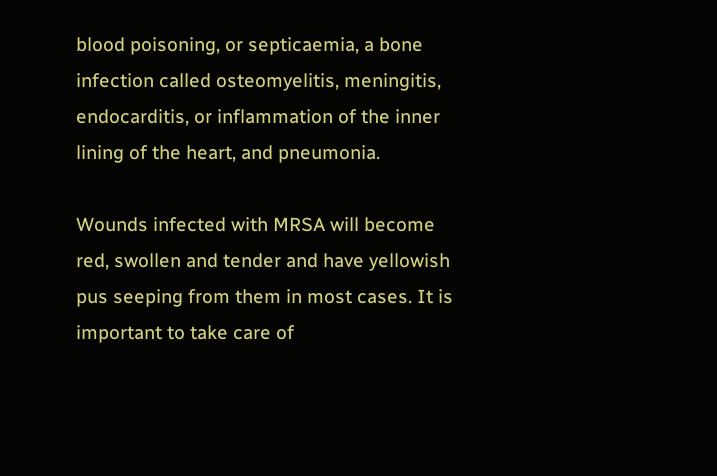blood poisoning, or septicaemia, a bone infection called osteomyelitis, meningitis, endocarditis, or inflammation of the inner lining of the heart, and pneumonia.

Wounds infected with MRSA will become red, swollen and tender and have yellowish pus seeping from them in most cases. It is important to take care of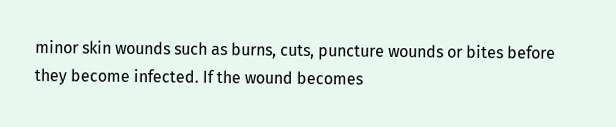minor skin wounds such as burns, cuts, puncture wounds or bites before they become infected. If the wound becomes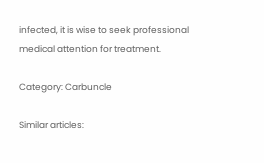infected, it is wise to seek professional medical attention for treatment.

Category: Carbuncle

Similar articles: